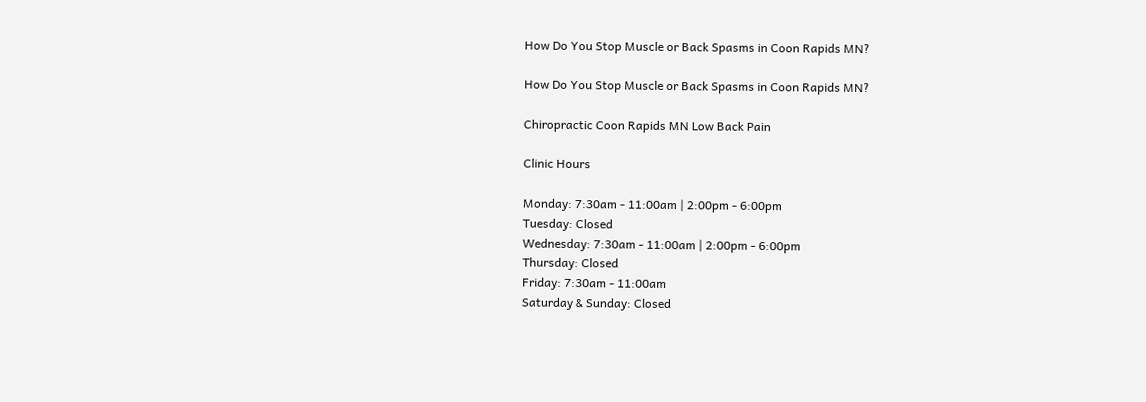How Do You Stop Muscle or Back Spasms in Coon Rapids MN?

How Do You Stop Muscle or Back Spasms in Coon Rapids MN?

Chiropractic Coon Rapids MN Low Back Pain

Clinic Hours

Monday: 7:30am - 11:00am | 2:00pm - 6:00pm
Tuesday: Closed
Wednesday: 7:30am - 11:00am | 2:00pm - 6:00pm
Thursday: Closed
Friday: 7:30am - 11:00am
Saturday & Sunday: Closed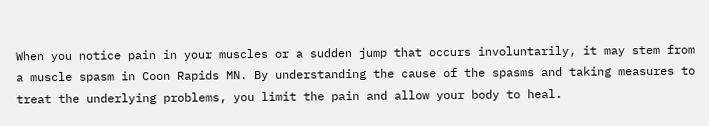When you notice pain in your muscles or a sudden jump that occurs involuntarily, it may stem from a muscle spasm in Coon Rapids MN. By understanding the cause of the spasms and taking measures to treat the underlying problems, you limit the pain and allow your body to heal.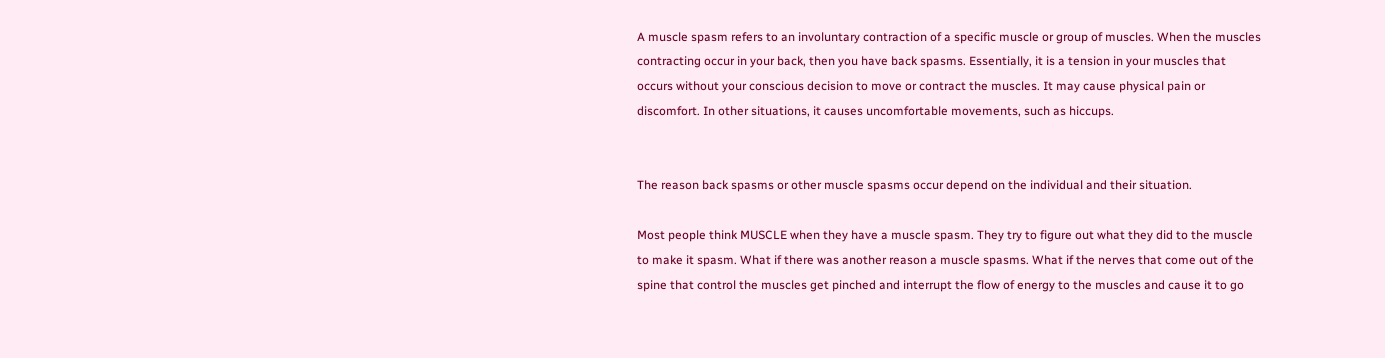A muscle spasm refers to an involuntary contraction of a specific muscle or group of muscles. When the muscles contracting occur in your back, then you have back spasms. Essentially, it is a tension in your muscles that occurs without your conscious decision to move or contract the muscles. It may cause physical pain or discomfort. In other situations, it causes uncomfortable movements, such as hiccups.


The reason back spasms or other muscle spasms occur depend on the individual and their situation.

Most people think MUSCLE when they have a muscle spasm. They try to figure out what they did to the muscle to make it spasm. What if there was another reason a muscle spasms. What if the nerves that come out of the spine that control the muscles get pinched and interrupt the flow of energy to the muscles and cause it to go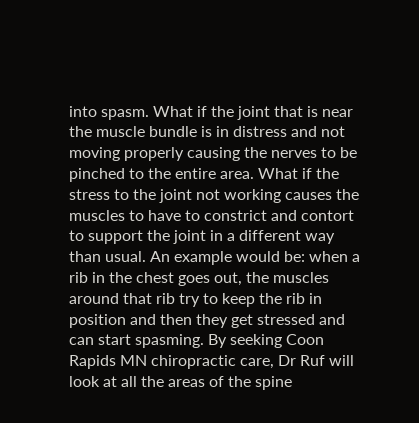into spasm. What if the joint that is near the muscle bundle is in distress and not moving properly causing the nerves to be pinched to the entire area. What if the stress to the joint not working causes the muscles to have to constrict and contort to support the joint in a different way than usual. An example would be: when a rib in the chest goes out, the muscles around that rib try to keep the rib in position and then they get stressed and can start spasming. By seeking Coon Rapids MN chiropractic care, Dr Ruf will look at all the areas of the spine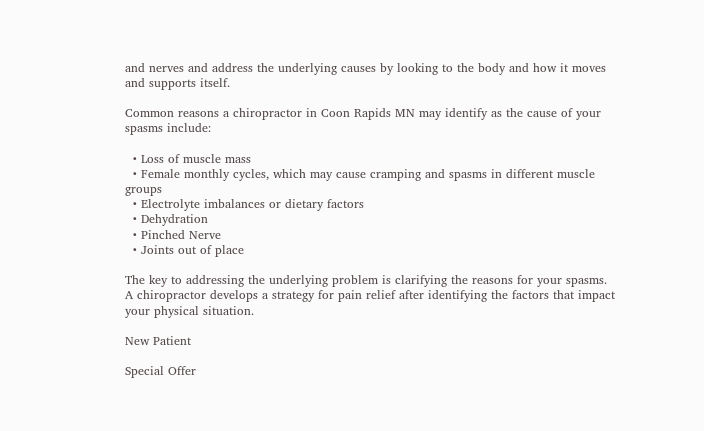and nerves and address the underlying causes by looking to the body and how it moves and supports itself.

Common reasons a chiropractor in Coon Rapids MN may identify as the cause of your spasms include:

  • Loss of muscle mass
  • Female monthly cycles, which may cause cramping and spasms in different muscle groups
  • Electrolyte imbalances or dietary factors
  • Dehydration
  • Pinched Nerve
  • Joints out of place

The key to addressing the underlying problem is clarifying the reasons for your spasms. A chiropractor develops a strategy for pain relief after identifying the factors that impact your physical situation.

New Patient

Special Offer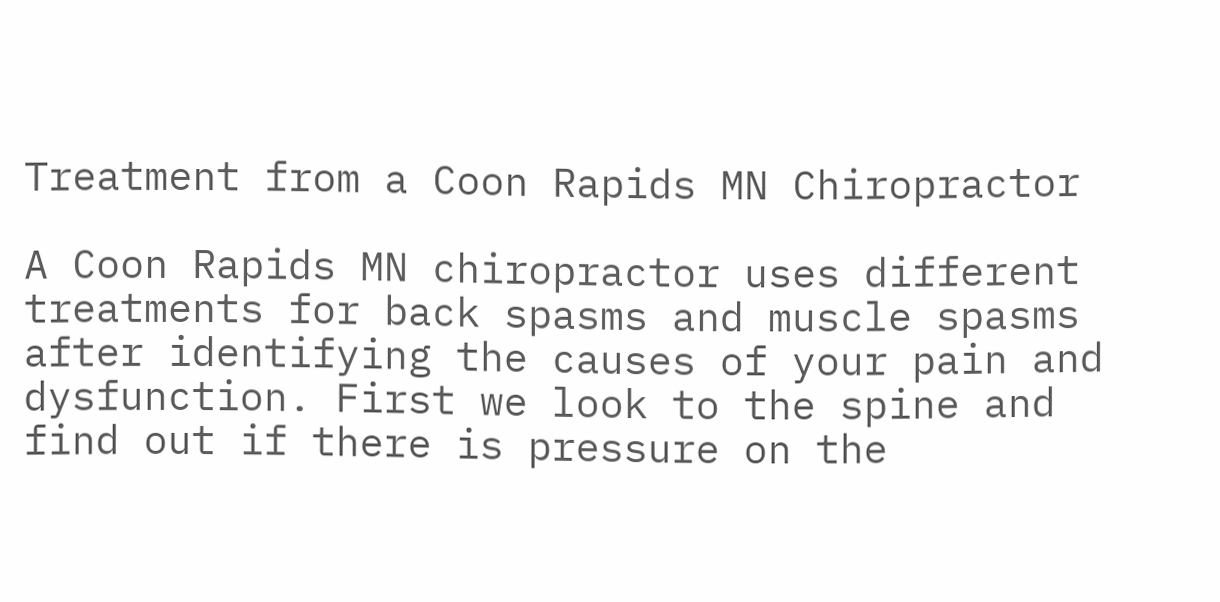Treatment from a Coon Rapids MN Chiropractor

A Coon Rapids MN chiropractor uses different treatments for back spasms and muscle spasms after identifying the causes of your pain and dysfunction. First we look to the spine and find out if there is pressure on the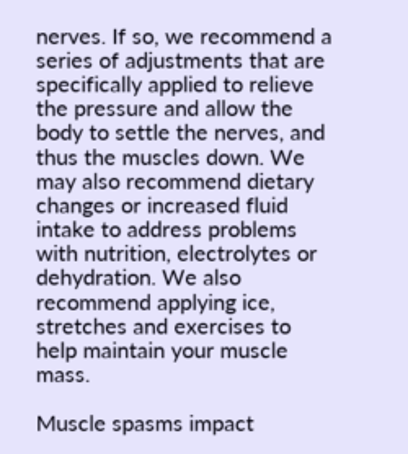nerves. If so, we recommend a series of adjustments that are specifically applied to relieve the pressure and allow the body to settle the nerves, and thus the muscles down. We may also recommend dietary changes or increased fluid intake to address problems with nutrition, electrolytes or dehydration. We also recommend applying ice, stretches and exercises to help maintain your muscle mass.

Muscle spasms impact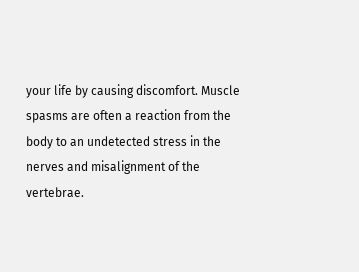your life by causing discomfort. Muscle spasms are often a reaction from the body to an undetected stress in the nerves and misalignment of the vertebrae.